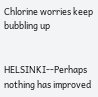Chlorine worries keep bubbling up


HELSINKI--Perhaps nothing has improved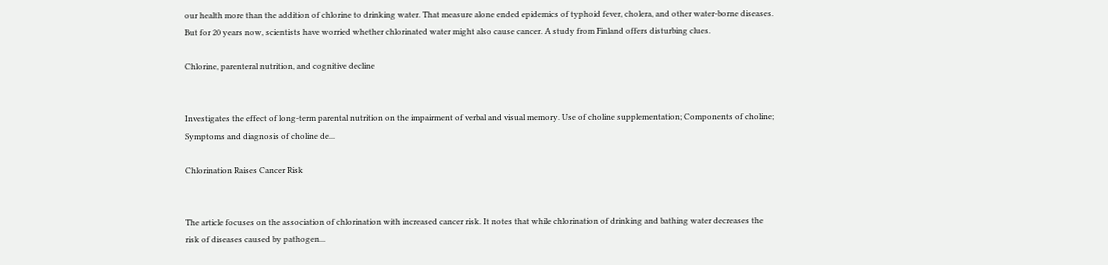our health more than the addition of chlorine to drinking water. That measure alone ended epidemics of typhoid fever, cholera, and other water-borne diseases. But for 20 years now, scientists have worried whether chlorinated water might also cause cancer. A study from Finland offers disturbing clues.

Chlorine, parenteral nutrition, and cognitive decline


Investigates the effect of long-term parental nutrition on the impairment of verbal and visual memory. Use of choline supplementation; Components of choline; Symptoms and diagnosis of choline de...

Chlorination Raises Cancer Risk


The article focuses on the association of chlorination with increased cancer risk. It notes that while chlorination of drinking and bathing water decreases the risk of diseases caused by pathogen...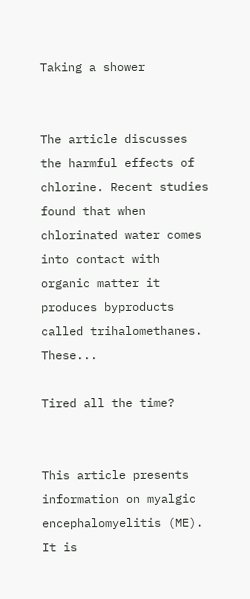Taking a shower


The article discusses the harmful effects of chlorine. Recent studies found that when chlorinated water comes into contact with organic matter it produces byproducts called trihalomethanes. These...

Tired all the time?


This article presents information on myalgic encephalomyelitis (ME). It is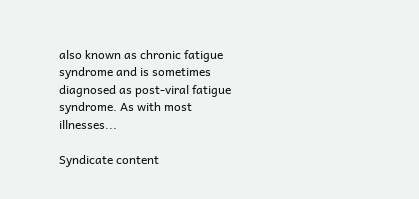also known as chronic fatigue syndrome and is sometimes diagnosed as post-viral fatigue syndrome. As with most illnesses...

Syndicate content